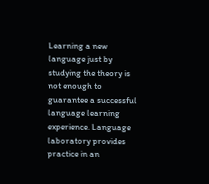Learning a new language just by studying the theory is not enough to guarantee a successful language learning experience. Language laboratory provides practice in an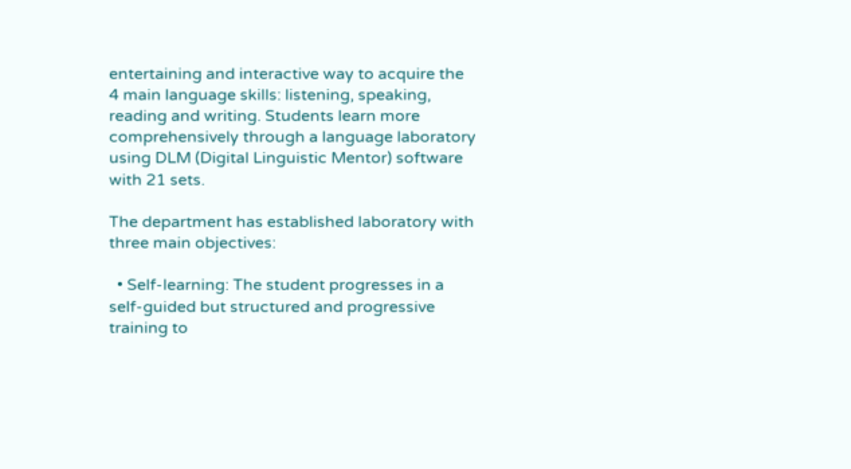entertaining and interactive way to acquire the 4 main language skills: listening, speaking, reading and writing. Students learn more comprehensively through a language laboratory using DLM (Digital Linguistic Mentor) software with 21 sets.

The department has established laboratory with three main objectives:

  • Self-learning: The student progresses in a self-guided but structured and progressive training to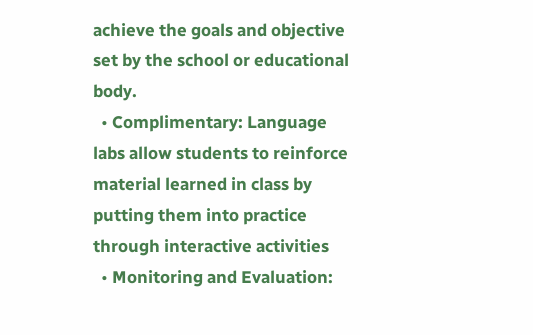achieve the goals and objective set by the school or educational body.
  • Complimentary: Language labs allow students to reinforce material learned in class by putting them into practice through interactive activities
  • Monitoring and Evaluation: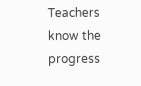Teachers know the progress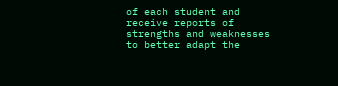of each student and receive reports of strengths and weaknesses to better adapt the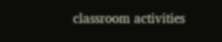classroom activities